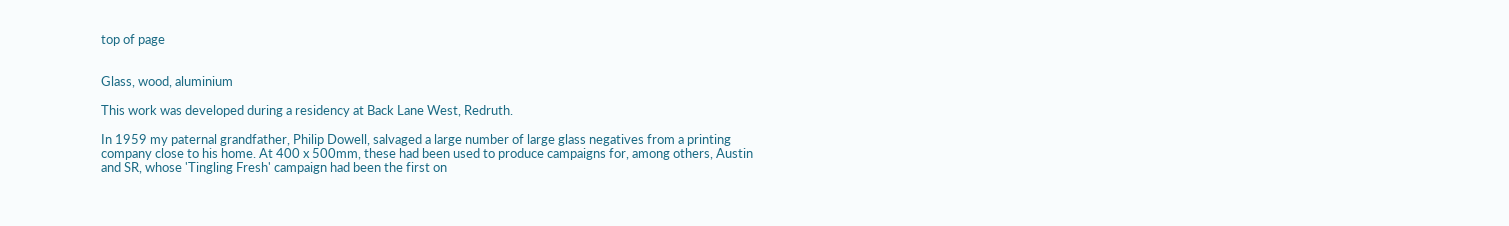top of page


Glass, wood, aluminium

This work was developed during a residency at Back Lane West, Redruth.

In 1959 my paternal grandfather, Philip Dowell, salvaged a large number of large glass negatives from a printing company close to his home. At 400 x 500mm, these had been used to produce campaigns for, among others, Austin and SR, whose 'Tingling Fresh' campaign had been the first on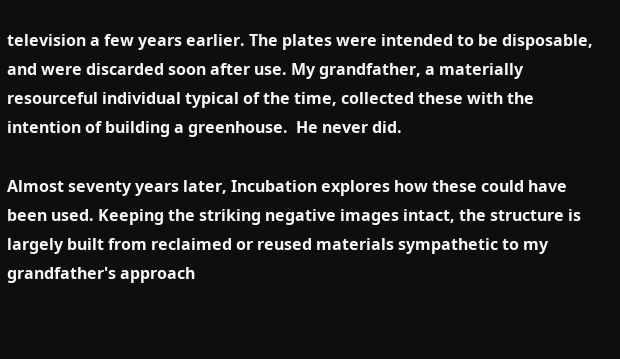television a few years earlier. The plates were intended to be disposable, and were discarded soon after use. My grandfather, a materially resourceful individual typical of the time, collected these with the intention of building a greenhouse.  He never did.

Almost seventy years later, Incubation explores how these could have been used. Keeping the striking negative images intact, the structure is largely built from reclaimed or reused materials sympathetic to my grandfather's approach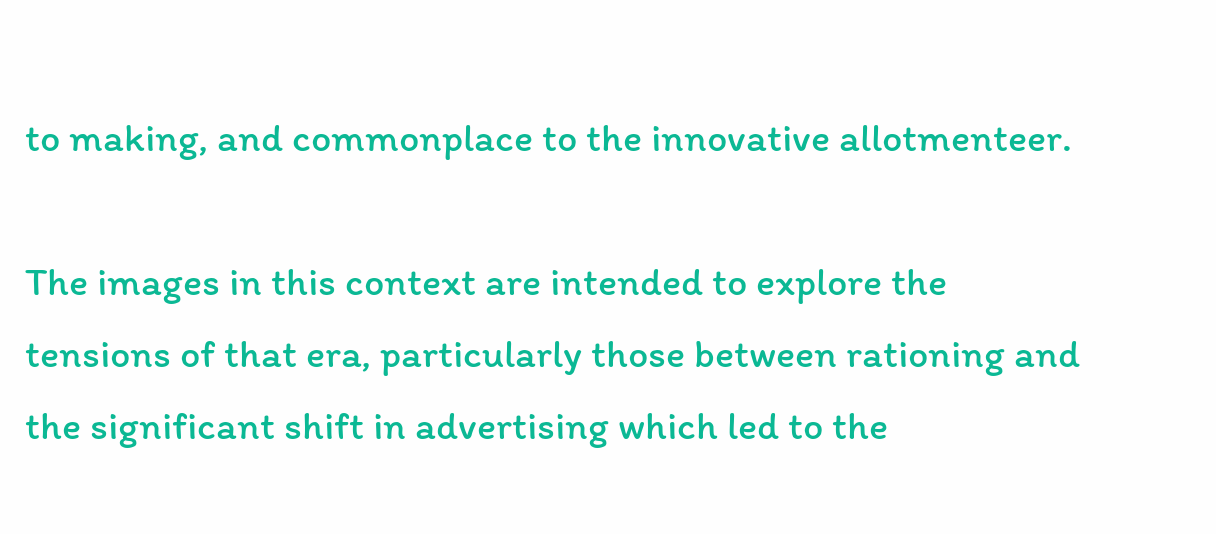to making, and commonplace to the innovative allotmenteer.

The images in this context are intended to explore the tensions of that era, particularly those between rationing and the significant shift in advertising which led to the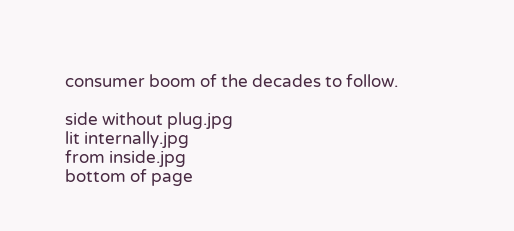consumer boom of the decades to follow.

side without plug.jpg
lit internally.jpg
from inside.jpg
bottom of page